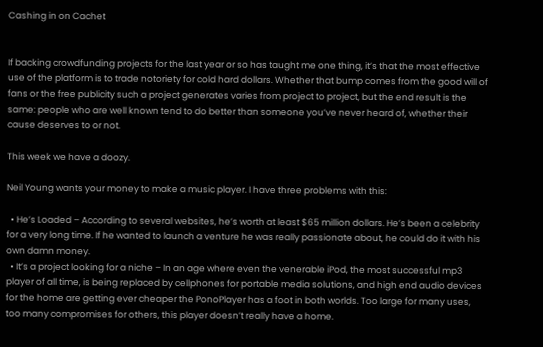Cashing in on Cachet


If backing crowdfunding projects for the last year or so has taught me one thing, it’s that the most effective use of the platform is to trade notoriety for cold hard dollars. Whether that bump comes from the good will of fans or the free publicity such a project generates varies from project to project, but the end result is the same: people who are well known tend to do better than someone you’ve never heard of, whether their cause deserves to or not.

This week we have a doozy.

Neil Young wants your money to make a music player. I have three problems with this:

  • He’s Loaded – According to several websites, he’s worth at least $65 million dollars. He’s been a celebrity for a very long time. If he wanted to launch a venture he was really passionate about, he could do it with his own damn money.
  • It’s a project looking for a niche – In an age where even the venerable iPod, the most successful mp3 player of all time, is being replaced by cellphones for portable media solutions, and high end audio devices for the home are getting ever cheaper the PonoPlayer has a foot in both worlds. Too large for many uses, too many compromises for others, this player doesn’t really have a home.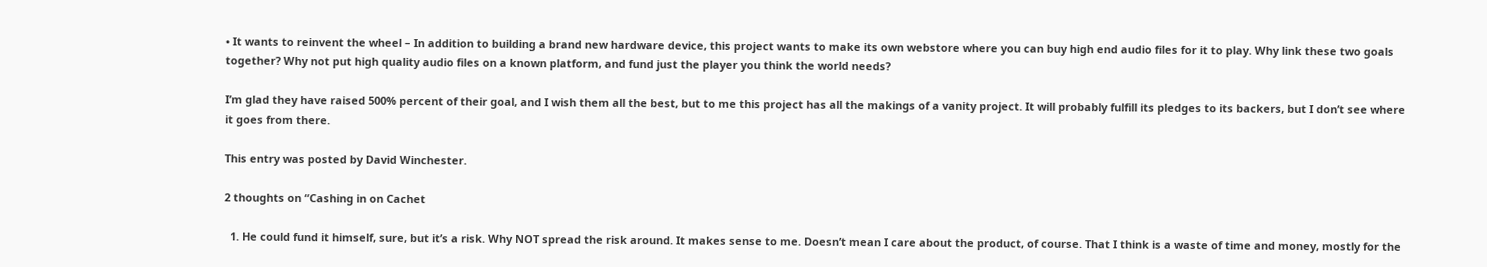• It wants to reinvent the wheel – In addition to building a brand new hardware device, this project wants to make its own webstore where you can buy high end audio files for it to play. Why link these two goals together? Why not put high quality audio files on a known platform, and fund just the player you think the world needs?

I’m glad they have raised 500% percent of their goal, and I wish them all the best, but to me this project has all the makings of a vanity project. It will probably fulfill its pledges to its backers, but I don’t see where it goes from there.

This entry was posted by David Winchester.

2 thoughts on “Cashing in on Cachet

  1. He could fund it himself, sure, but it’s a risk. Why NOT spread the risk around. It makes sense to me. Doesn’t mean I care about the product, of course. That I think is a waste of time and money, mostly for the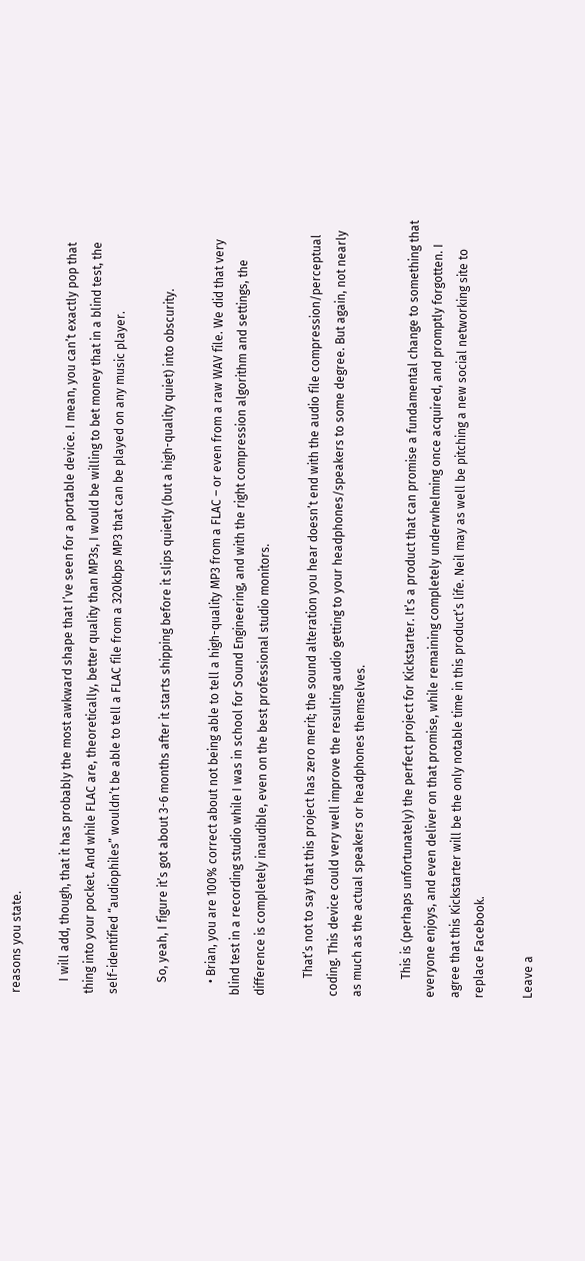reasons you state.

    I will add, though, that it has probably the most awkward shape that I’ve seen for a portable device. I mean, you can’t exactly pop that thing into your pocket. And while FLAC are, theoretically, better quality than MP3s, I would be willing to bet money that in a blind test, the self-identified “audiophiles” wouldn’t be able to tell a FLAC file from a 320kbps MP3 that can be played on any music player.

    So, yeah, I figure it’s got about 3-6 months after it starts shipping before it slips quietly (but a high-quality quiet) into obscurity.

    • Brian, you are 100% correct about not being able to tell a high-quality MP3 from a FLAC – or even from a raw WAV file. We did that very blind test in a recording studio while I was in school for Sound Engineering, and with the right compression algorithm and settings, the difference is completely inaudible, even on the best professional studio monitors.

      That’s not to say that this project has zero merit; the sound alteration you hear doesn’t end with the audio file compression/perceptual coding. This device could very well improve the resulting audio getting to your headphones/speakers to some degree. But again, not nearly as much as the actual speakers or headphones themselves.

      This is (perhaps unfortunately) the perfect project for Kickstarter. It’s a product that can promise a fundamental change to something that everyone enjoys, and even deliver on that promise, while remaining completely underwhelming once acquired, and promptly forgotten. I agree that this Kickstarter will be the only notable time in this product’s life. Neil may as well be pitching a new social networking site to replace Facebook.

Leave a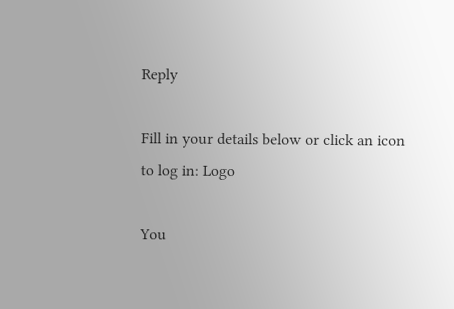Reply

Fill in your details below or click an icon to log in: Logo

You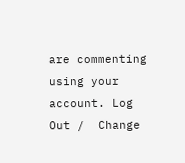are commenting using your account. Log Out /  Change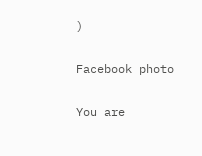)

Facebook photo

You are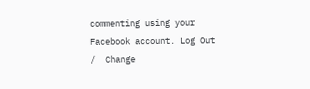commenting using your Facebook account. Log Out /  Change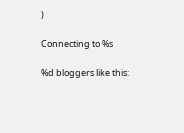)

Connecting to %s

%d bloggers like this: